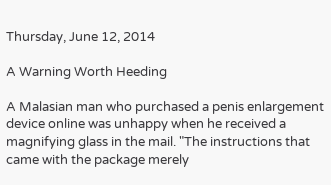Thursday, June 12, 2014

A Warning Worth Heeding

A Malasian man who purchased a penis enlargement device online was unhappy when he received a magnifying glass in the mail. "The instructions that came with the package merely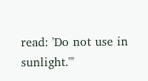read: 'Do not use in sunlight.'"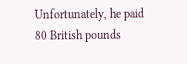Unfortunately, he paid 80 British pounds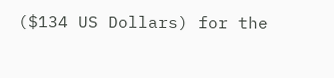($134 US Dollars) for the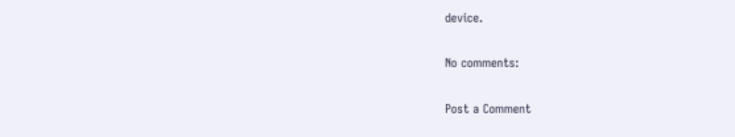device.

No comments:

Post a Comment